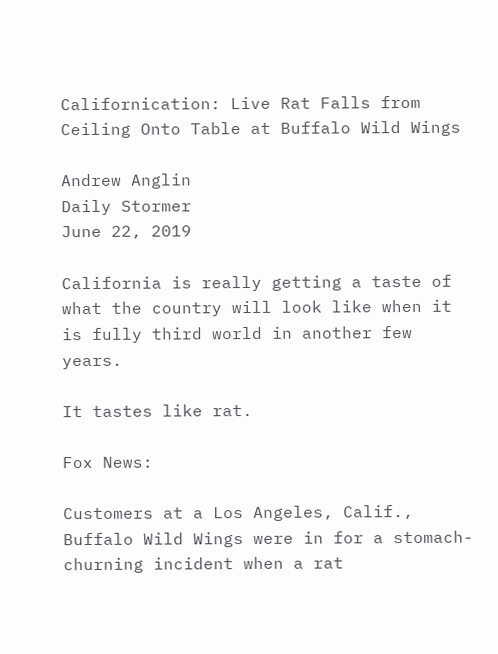Californication: Live Rat Falls from Ceiling Onto Table at Buffalo Wild Wings

Andrew Anglin
Daily Stormer
June 22, 2019

California is really getting a taste of what the country will look like when it is fully third world in another few years.

It tastes like rat.

Fox News:

Customers at a Los Angeles, Calif., Buffalo Wild Wings were in for a stomach-churning incident when a rat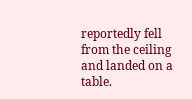reportedly fell from the ceiling and landed on a table.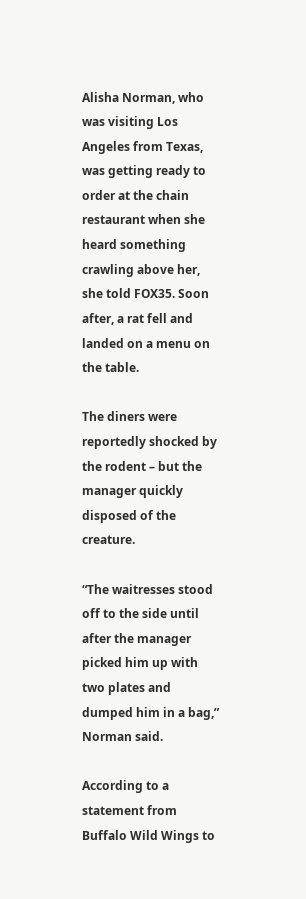Alisha Norman, who was visiting Los Angeles from Texas, was getting ready to order at the chain restaurant when she heard something crawling above her, she told FOX35. Soon after, a rat fell and landed on a menu on the table.

The diners were reportedly shocked by the rodent – but the manager quickly disposed of the creature.

“The waitresses stood off to the side until after the manager picked him up with two plates and dumped him in a bag,” Norman said.

According to a statement from Buffalo Wild Wings to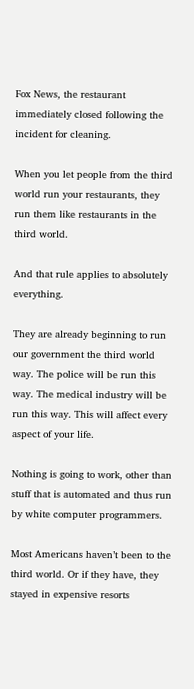Fox News, the restaurant immediately closed following the incident for cleaning.

When you let people from the third world run your restaurants, they run them like restaurants in the third world.

And that rule applies to absolutely everything.

They are already beginning to run our government the third world way. The police will be run this way. The medical industry will be run this way. This will affect every aspect of your life.

Nothing is going to work, other than stuff that is automated and thus run by white computer programmers.

Most Americans haven’t been to the third world. Or if they have, they stayed in expensive resorts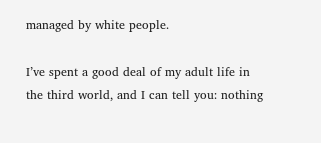managed by white people.

I’ve spent a good deal of my adult life in the third world, and I can tell you: nothing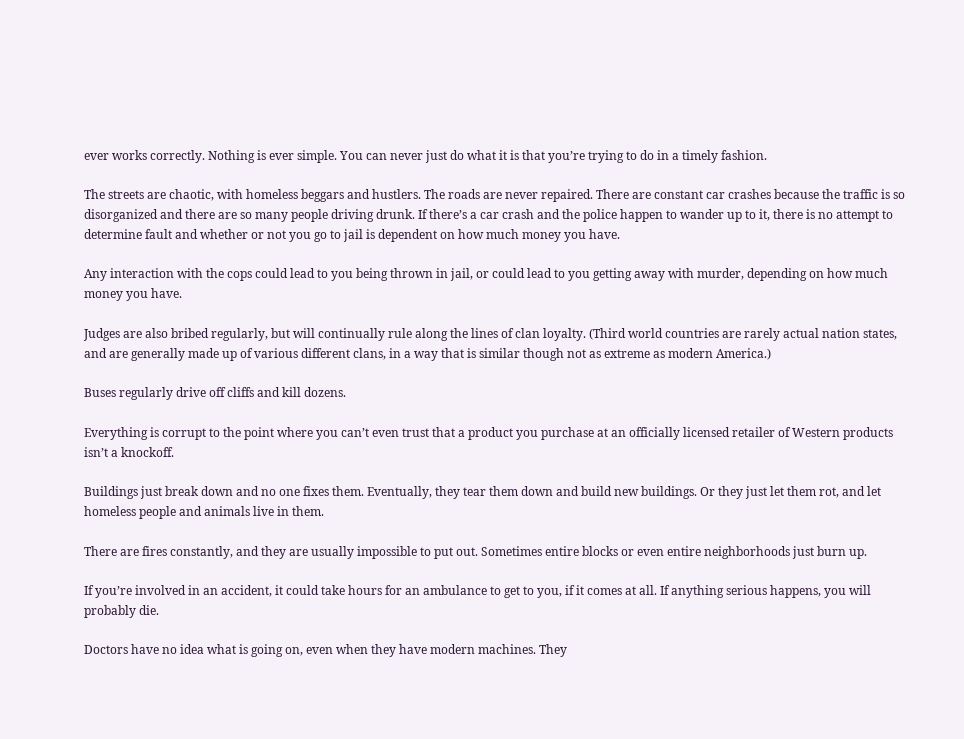ever works correctly. Nothing is ever simple. You can never just do what it is that you’re trying to do in a timely fashion.

The streets are chaotic, with homeless beggars and hustlers. The roads are never repaired. There are constant car crashes because the traffic is so disorganized and there are so many people driving drunk. If there’s a car crash and the police happen to wander up to it, there is no attempt to determine fault and whether or not you go to jail is dependent on how much money you have.

Any interaction with the cops could lead to you being thrown in jail, or could lead to you getting away with murder, depending on how much money you have.

Judges are also bribed regularly, but will continually rule along the lines of clan loyalty. (Third world countries are rarely actual nation states, and are generally made up of various different clans, in a way that is similar though not as extreme as modern America.)

Buses regularly drive off cliffs and kill dozens.

Everything is corrupt to the point where you can’t even trust that a product you purchase at an officially licensed retailer of Western products isn’t a knockoff.

Buildings just break down and no one fixes them. Eventually, they tear them down and build new buildings. Or they just let them rot, and let homeless people and animals live in them.

There are fires constantly, and they are usually impossible to put out. Sometimes entire blocks or even entire neighborhoods just burn up.

If you’re involved in an accident, it could take hours for an ambulance to get to you, if it comes at all. If anything serious happens, you will probably die.

Doctors have no idea what is going on, even when they have modern machines. They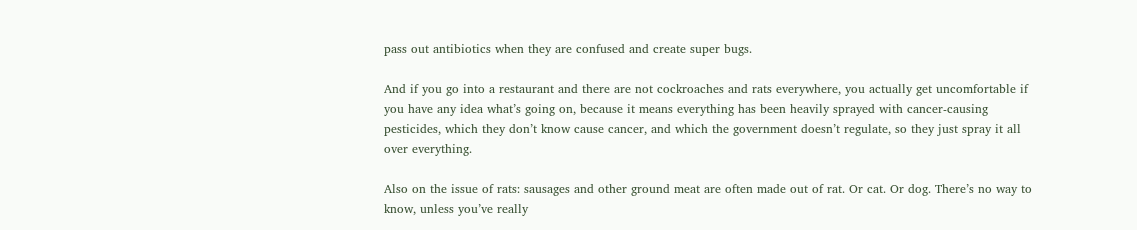pass out antibiotics when they are confused and create super bugs.

And if you go into a restaurant and there are not cockroaches and rats everywhere, you actually get uncomfortable if you have any idea what’s going on, because it means everything has been heavily sprayed with cancer-causing pesticides, which they don’t know cause cancer, and which the government doesn’t regulate, so they just spray it all over everything.

Also on the issue of rats: sausages and other ground meat are often made out of rat. Or cat. Or dog. There’s no way to know, unless you’ve really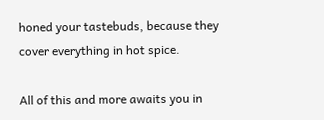honed your tastebuds, because they cover everything in hot spice.

All of this and more awaits you in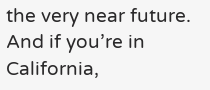the very near future. And if you’re in California,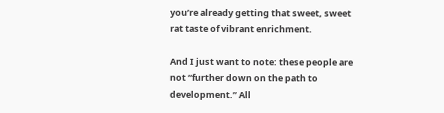you’re already getting that sweet, sweet rat taste of vibrant enrichment.

And I just want to note: these people are not “further down on the path to development.” All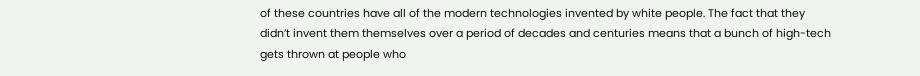of these countries have all of the modern technologies invented by white people. The fact that they didn’t invent them themselves over a period of decades and centuries means that a bunch of high-tech gets thrown at people who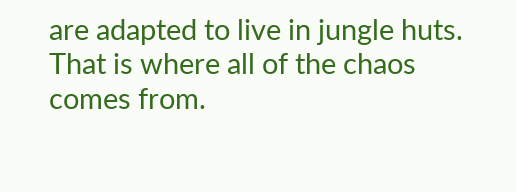are adapted to live in jungle huts. That is where all of the chaos comes from.